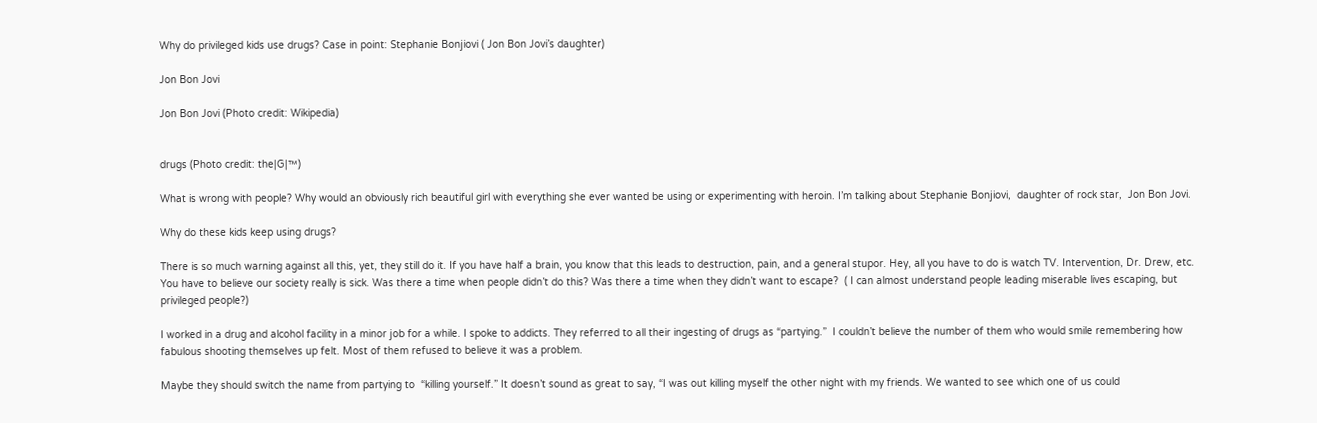Why do privileged kids use drugs? Case in point: Stephanie Bonjiovi ( Jon Bon Jovi’s daughter)

Jon Bon Jovi

Jon Bon Jovi (Photo credit: Wikipedia)


drugs (Photo credit: the|G|™)

What is wrong with people? Why would an obviously rich beautiful girl with everything she ever wanted be using or experimenting with heroin. I’m talking about Stephanie Bonjiovi,  daughter of rock star,  Jon Bon Jovi.

Why do these kids keep using drugs?

There is so much warning against all this, yet, they still do it. If you have half a brain, you know that this leads to destruction, pain, and a general stupor. Hey, all you have to do is watch TV. Intervention, Dr. Drew, etc. You have to believe our society really is sick. Was there a time when people didn’t do this? Was there a time when they didn’t want to escape?  ( I can almost understand people leading miserable lives escaping, but privileged people?)

I worked in a drug and alcohol facility in a minor job for a while. I spoke to addicts. They referred to all their ingesting of drugs as “partying.”  I couldn’t believe the number of them who would smile remembering how fabulous shooting themselves up felt. Most of them refused to believe it was a problem.

Maybe they should switch the name from partying to  “killing yourself.” It doesn’t sound as great to say, “I was out killing myself the other night with my friends. We wanted to see which one of us could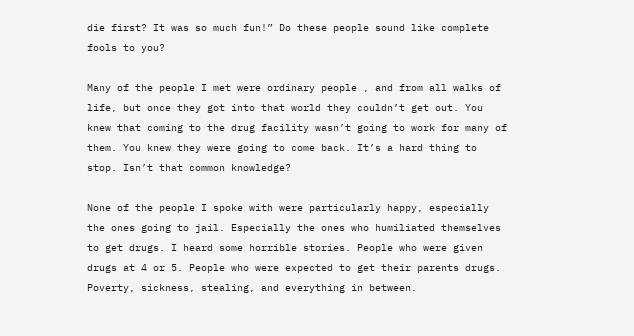die first? It was so much fun!” Do these people sound like complete fools to you?

Many of the people I met were ordinary people , and from all walks of life, but once they got into that world they couldn’t get out. You knew that coming to the drug facility wasn’t going to work for many of them. You knew they were going to come back. It’s a hard thing to stop. Isn’t that common knowledge?

None of the people I spoke with were particularly happy, especially the ones going to jail. Especially the ones who humiliated themselves to get drugs. I heard some horrible stories. People who were given drugs at 4 or 5. People who were expected to get their parents drugs. Poverty, sickness, stealing, and everything in between.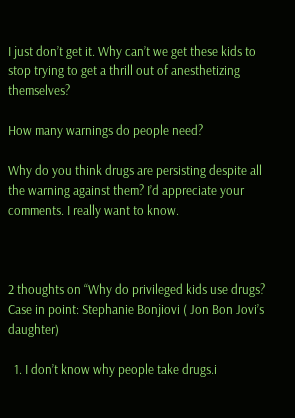I just don’t get it. Why can’t we get these kids to stop trying to get a thrill out of anesthetizing themselves?

How many warnings do people need?

Why do you think drugs are persisting despite all the warning against them? I’d appreciate your comments. I really want to know.



2 thoughts on “Why do privileged kids use drugs? Case in point: Stephanie Bonjiovi ( Jon Bon Jovi’s daughter)

  1. I don’t know why people take drugs.i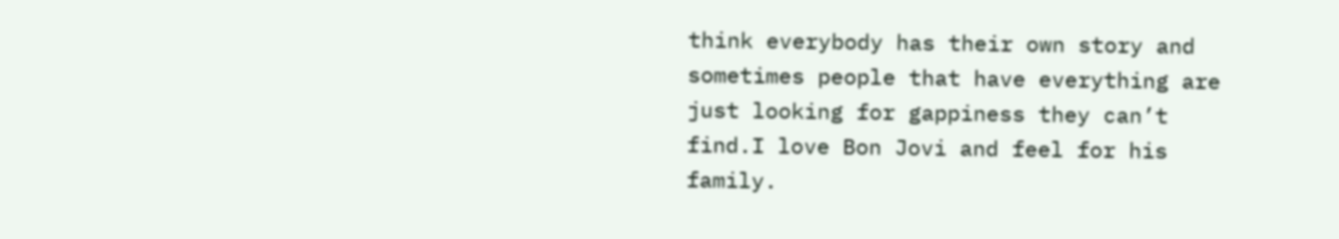think everybody has their own story and sometimes people that have everything are just looking for gappiness they can’t find.I love Bon Jovi and feel for his family.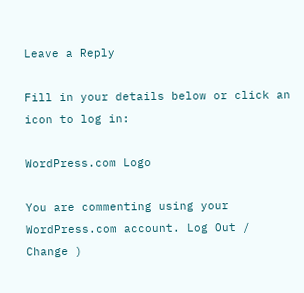Leave a Reply

Fill in your details below or click an icon to log in:

WordPress.com Logo

You are commenting using your WordPress.com account. Log Out /  Change )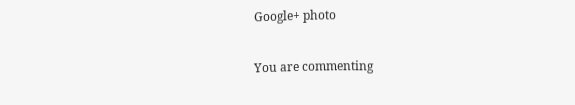Google+ photo

You are commenting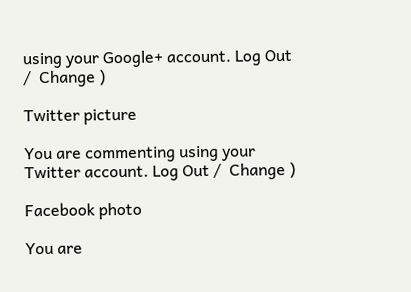using your Google+ account. Log Out /  Change )

Twitter picture

You are commenting using your Twitter account. Log Out /  Change )

Facebook photo

You are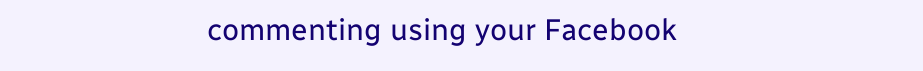commenting using your Facebook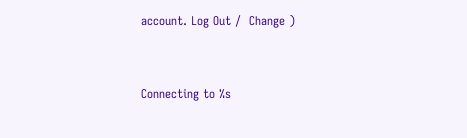account. Log Out /  Change )


Connecting to %s